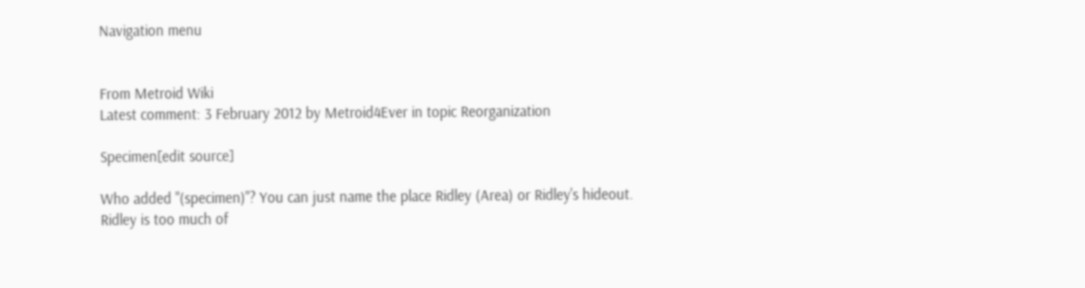Navigation menu


From Metroid Wiki
Latest comment: 3 February 2012 by Metroid4Ever in topic Reorganization

Specimen[edit source]

Who added "(specimen)"? You can just name the place Ridley (Area) or Ridley's hideout. Ridley is too much of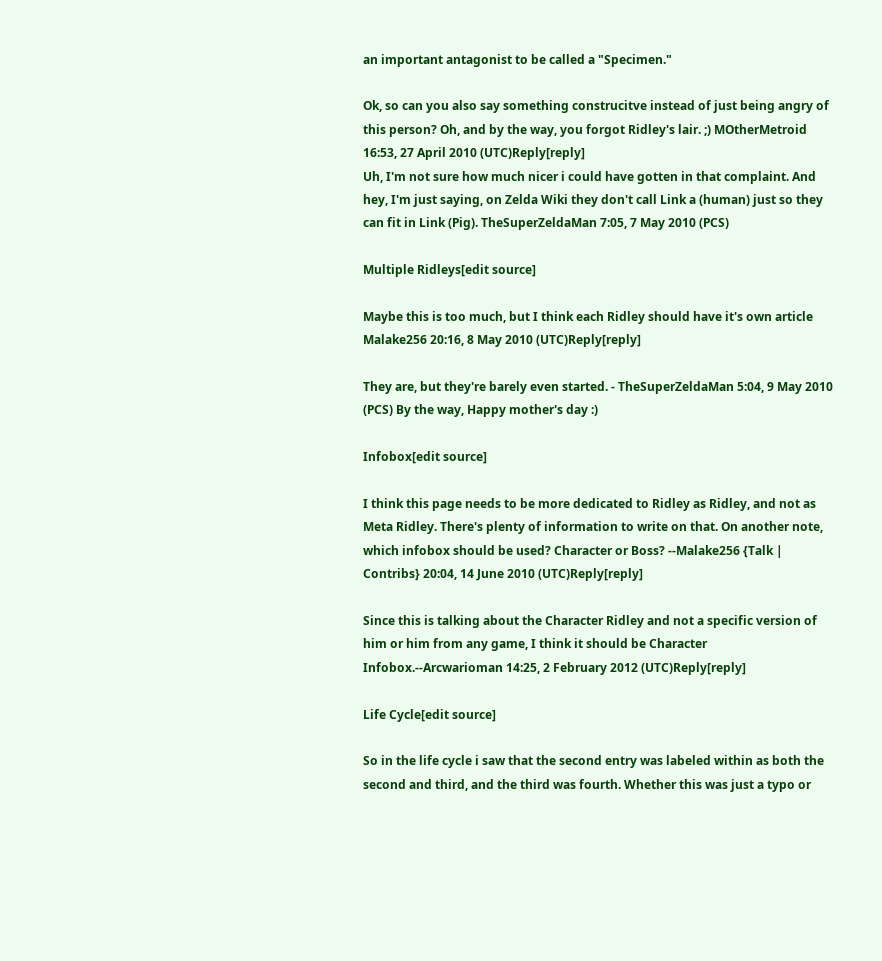an important antagonist to be called a "Specimen."

Ok, so can you also say something construcitve instead of just being angry of this person? Oh, and by the way, you forgot Ridley's lair. ;) MOtherMetroid 16:53, 27 April 2010 (UTC)Reply[reply]
Uh, I'm not sure how much nicer i could have gotten in that complaint. And hey, I'm just saying, on Zelda Wiki they don't call Link a (human) just so they can fit in Link (Pig). TheSuperZeldaMan 7:05, 7 May 2010 (PCS)

Multiple Ridleys[edit source]

Maybe this is too much, but I think each Ridley should have it's own article Malake256 20:16, 8 May 2010 (UTC)Reply[reply]

They are, but they're barely even started. - TheSuperZeldaMan 5:04, 9 May 2010 (PCS) By the way, Happy mother's day :)

Infobox[edit source]

I think this page needs to be more dedicated to Ridley as Ridley, and not as Meta Ridley. There's plenty of information to write on that. On another note, which infobox should be used? Character or Boss? --Malake256 {Talk | Contribs} 20:04, 14 June 2010 (UTC)Reply[reply]

Since this is talking about the Character Ridley and not a specific version of him or him from any game, I think it should be Character Infobox.--Arcwarioman 14:25, 2 February 2012 (UTC)Reply[reply]

Life Cycle[edit source]

So in the life cycle i saw that the second entry was labeled within as both the second and third, and the third was fourth. Whether this was just a typo or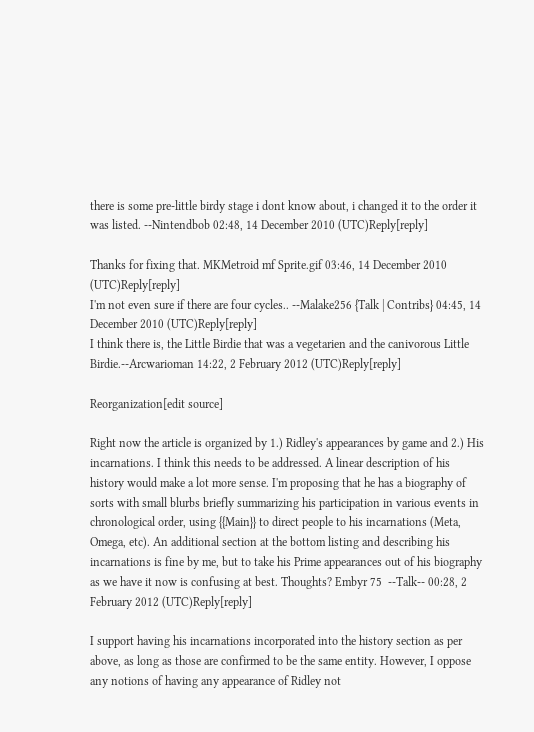there is some pre-little birdy stage i dont know about, i changed it to the order it was listed. --Nintendbob 02:48, 14 December 2010 (UTC)Reply[reply]

Thanks for fixing that. MKMetroid mf Sprite.gif 03:46, 14 December 2010 (UTC)Reply[reply]
I'm not even sure if there are four cycles.. --Malake256 {Talk | Contribs} 04:45, 14 December 2010 (UTC)Reply[reply]
I think there is, the Little Birdie that was a vegetarien and the canivorous Little Birdie.--Arcwarioman 14:22, 2 February 2012 (UTC)Reply[reply]

Reorganization[edit source]

Right now the article is organized by 1.) Ridley's appearances by game and 2.) His incarnations. I think this needs to be addressed. A linear description of his history would make a lot more sense. I'm proposing that he has a biography of sorts with small blurbs briefly summarizing his participation in various events in chronological order, using {{Main}} to direct people to his incarnations (Meta, Omega, etc). An additional section at the bottom listing and describing his incarnations is fine by me, but to take his Prime appearances out of his biography as we have it now is confusing at best. Thoughts? Embyr 75  --Talk-- 00:28, 2 February 2012 (UTC)Reply[reply]

I support having his incarnations incorporated into the history section as per above, as long as those are confirmed to be the same entity. However, I oppose any notions of having any appearance of Ridley not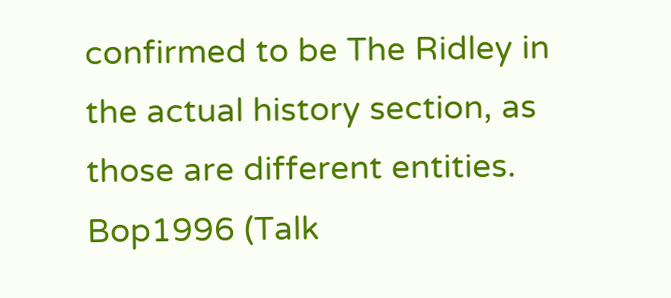confirmed to be The Ridley in the actual history section, as those are different entities. Bop1996 (Talk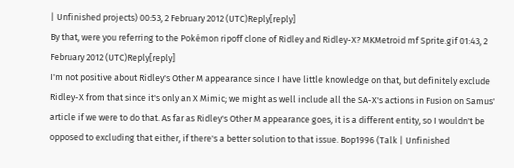| Unfinished projects) 00:53, 2 February 2012 (UTC)Reply[reply]
By that, were you referring to the Pokémon ripoff clone of Ridley and Ridley-X? MKMetroid mf Sprite.gif 01:43, 2 February 2012 (UTC)Reply[reply]
I'm not positive about Ridley's Other M appearance since I have little knowledge on that, but definitely exclude Ridley-X from that since it's only an X Mimic; we might as well include all the SA-X's actions in Fusion on Samus' article if we were to do that. As far as Ridley's Other M appearance goes, it is a different entity, so I wouldn't be opposed to excluding that either, if there's a better solution to that issue. Bop1996 (Talk | Unfinished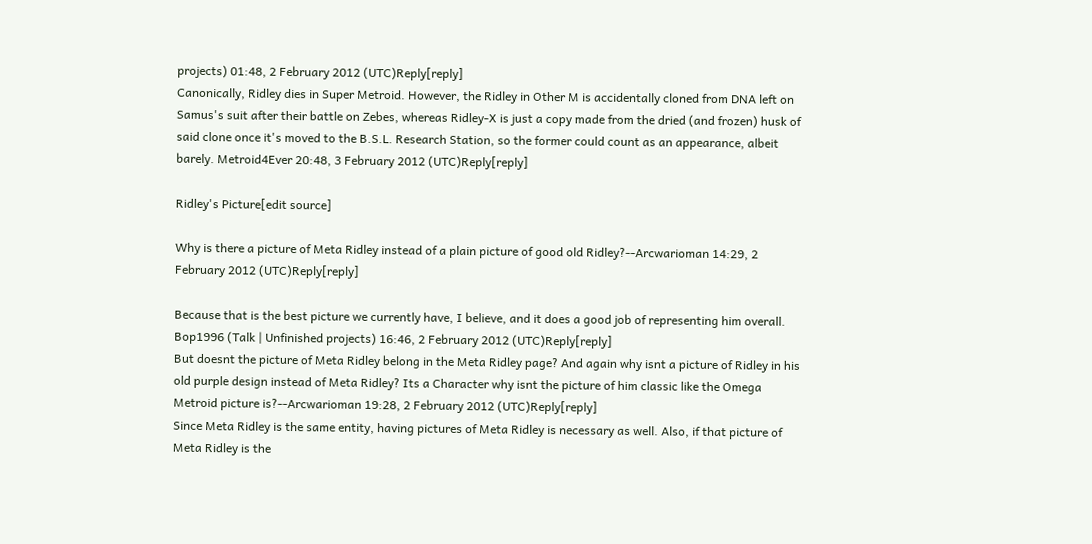projects) 01:48, 2 February 2012 (UTC)Reply[reply]
Canonically, Ridley dies in Super Metroid. However, the Ridley in Other M is accidentally cloned from DNA left on Samus's suit after their battle on Zebes, whereas Ridley-X is just a copy made from the dried (and frozen) husk of said clone once it's moved to the B.S.L. Research Station, so the former could count as an appearance, albeit barely. Metroid4Ever 20:48, 3 February 2012 (UTC)Reply[reply]

Ridley's Picture[edit source]

Why is there a picture of Meta Ridley instead of a plain picture of good old Ridley?--Arcwarioman 14:29, 2 February 2012 (UTC)Reply[reply]

Because that is the best picture we currently have, I believe, and it does a good job of representing him overall. Bop1996 (Talk | Unfinished projects) 16:46, 2 February 2012 (UTC)Reply[reply]
But doesnt the picture of Meta Ridley belong in the Meta Ridley page? And again why isnt a picture of Ridley in his old purple design instead of Meta Ridley? Its a Character why isnt the picture of him classic like the Omega Metroid picture is?--Arcwarioman 19:28, 2 February 2012 (UTC)Reply[reply]
Since Meta Ridley is the same entity, having pictures of Meta Ridley is necessary as well. Also, if that picture of Meta Ridley is the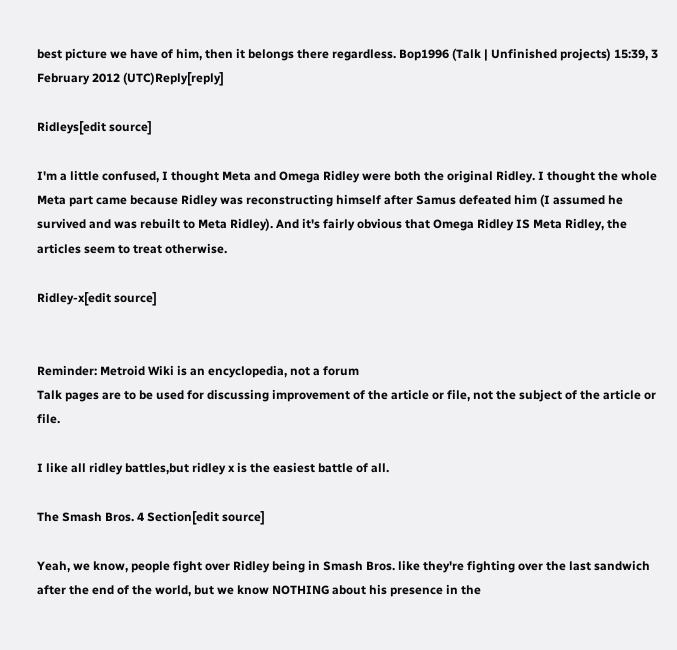best picture we have of him, then it belongs there regardless. Bop1996 (Talk | Unfinished projects) 15:39, 3 February 2012 (UTC)Reply[reply]

Ridleys[edit source]

I'm a little confused, I thought Meta and Omega Ridley were both the original Ridley. I thought the whole Meta part came because Ridley was reconstructing himself after Samus defeated him (I assumed he survived and was rebuilt to Meta Ridley). And it's fairly obvious that Omega Ridley IS Meta Ridley, the articles seem to treat otherwise.

Ridley-x[edit source]


Reminder: Metroid Wiki is an encyclopedia, not a forum
Talk pages are to be used for discussing improvement of the article or file, not the subject of the article or file.

I like all ridley battles,but ridley x is the easiest battle of all.

The Smash Bros. 4 Section[edit source]

Yeah, we know, people fight over Ridley being in Smash Bros. like they're fighting over the last sandwich after the end of the world, but we know NOTHING about his presence in the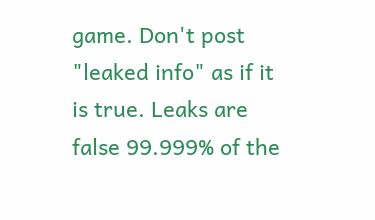game. Don't post "leaked info" as if it is true. Leaks are false 99.999% of the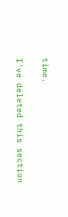time.

I've deleted this section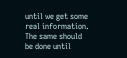until we get some real information. The same should be done until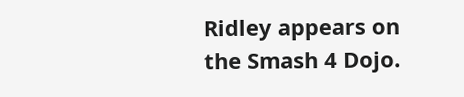Ridley appears on the Smash 4 Dojo.